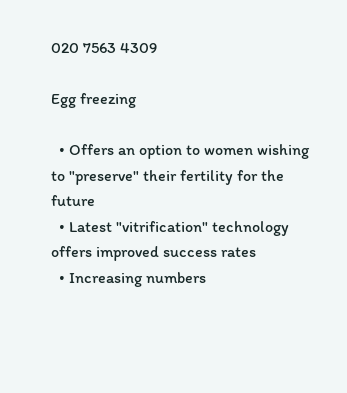020 7563 4309

Egg freezing

  • Offers an option to women wishing to "preserve" their fertility for the future
  • Latest "vitrification" technology offers improved success rates
  • Increasing numbers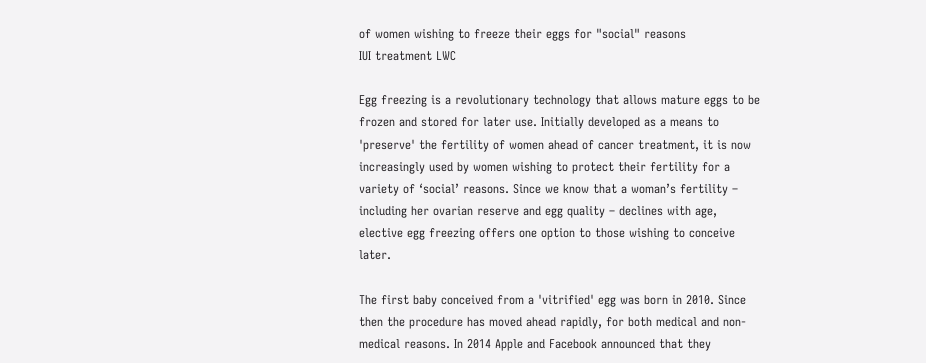of women wishing to freeze their eggs for "social" reasons
IUI treatment LWC

Egg freezing is a revolutionary technology that allows mature eggs to be frozen and stored for later use. Initially developed as a means to 'preserve' the fertility of women ahead of cancer treatment, it is now increasingly used by women wishing to protect their fertility for a variety of ‘social’ reasons. Since we know that a woman’s fertility – including her ovarian reserve and egg quality – declines with age, elective egg freezing offers one option to those wishing to conceive later.

The first baby conceived from a 'vitrified' egg was born in 2010. Since then the procedure has moved ahead rapidly, for both medical and non-medical reasons. In 2014 Apple and Facebook announced that they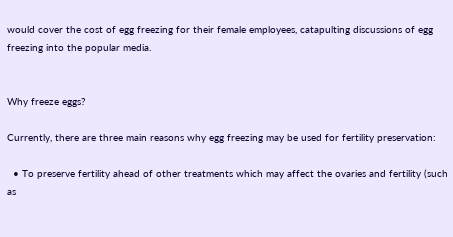would cover the cost of egg freezing for their female employees, catapulting discussions of egg freezing into the popular media.


Why freeze eggs?

Currently, there are three main reasons why egg freezing may be used for fertility preservation:

  • To preserve fertility ahead of other treatments which may affect the ovaries and fertility (such as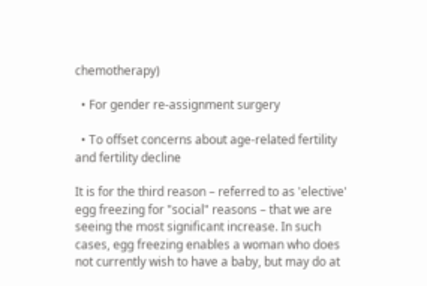chemotherapy)

  • For gender re-assignment surgery

  • To offset concerns about age-related fertility and fertility decline

It is for the third reason – referred to as 'elective' egg freezing for "social" reasons – that we are seeing the most significant increase. In such cases, egg freezing enables a woman who does not currently wish to have a baby, but may do at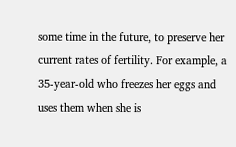some time in the future, to preserve her current rates of fertility. For example, a 35-year-old who freezes her eggs and uses them when she is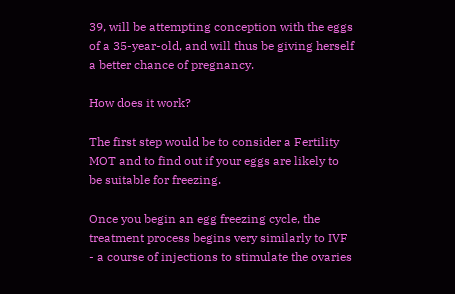39, will be attempting conception with the eggs of a 35-year-old, and will thus be giving herself a better chance of pregnancy.

How does it work?

The first step would be to consider a Fertility MOT and to find out if your eggs are likely to be suitable for freezing.

Once you begin an egg freezing cycle, the treatment process begins very similarly to IVF - a course of injections to stimulate the ovaries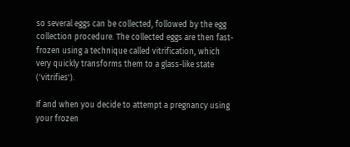so several eggs can be collected, followed by the egg collection procedure. The collected eggs are then fast-frozen using a technique called vitrification, which very quickly transforms them to a glass-like state ('vitrifies').

If and when you decide to attempt a pregnancy using your frozen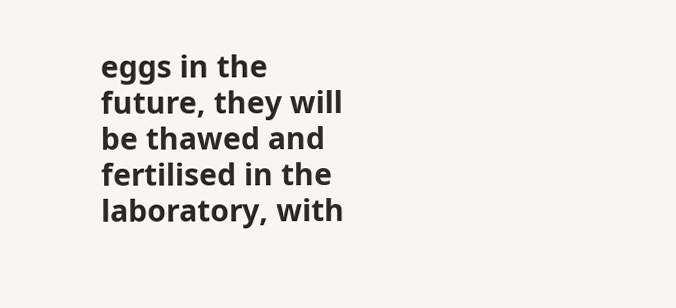eggs in the future, they will be thawed and fertilised in the laboratory, with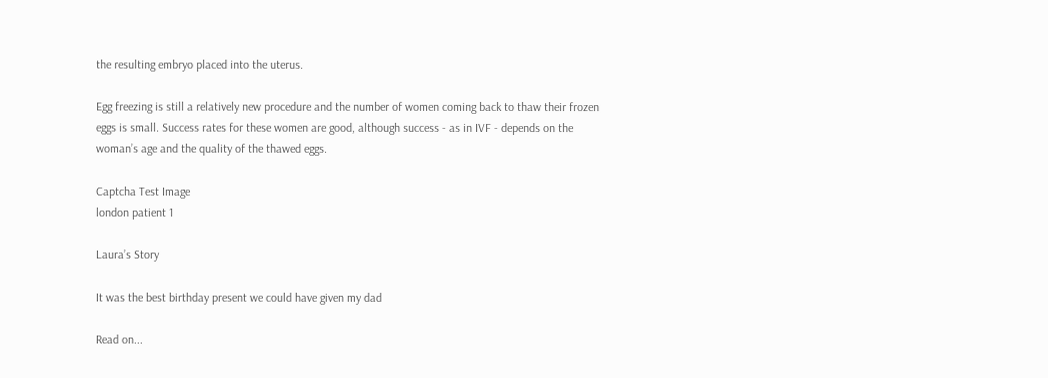the resulting embryo placed into the uterus.

Egg freezing is still a relatively new procedure and the number of women coming back to thaw their frozen eggs is small. Success rates for these women are good, although success - as in IVF - depends on the woman’s age and the quality of the thawed eggs.

Captcha Test Image
london patient 1

Laura’s Story

It was the best birthday present we could have given my dad

Read on...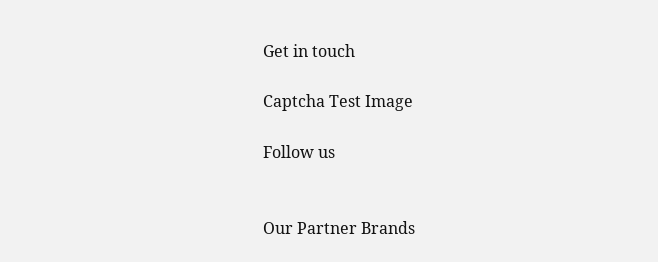Get in touch

Captcha Test Image

Follow us


Our Partner Brands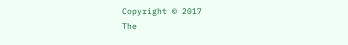Copyright © 2017
The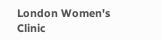London Women's Clinic